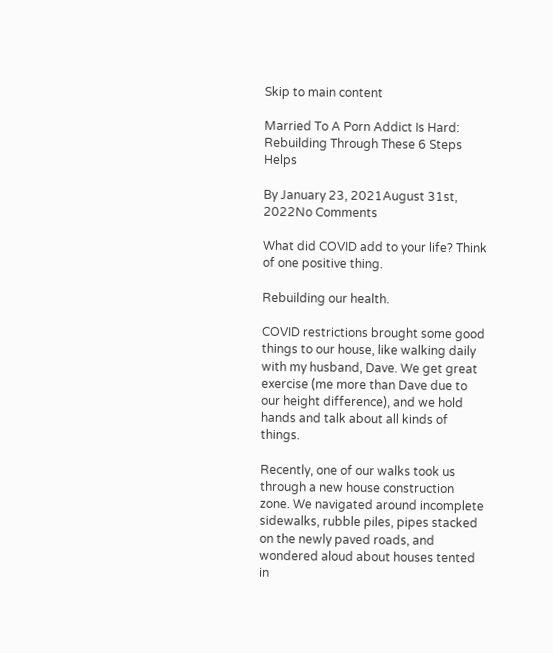Skip to main content

Married To A Porn Addict Is Hard: Rebuilding Through These 6 Steps Helps

By January 23, 2021August 31st, 2022No Comments

What did COVID add to your life? Think of one positive thing.

Rebuilding our health.

COVID restrictions brought some good things to our house, like walking daily with my husband, Dave. We get great exercise (me more than Dave due to our height difference), and we hold hands and talk about all kinds of things.

Recently, one of our walks took us through a new house construction zone. We navigated around incomplete sidewalks, rubble piles, pipes stacked on the newly paved roads, and wondered aloud about houses tented in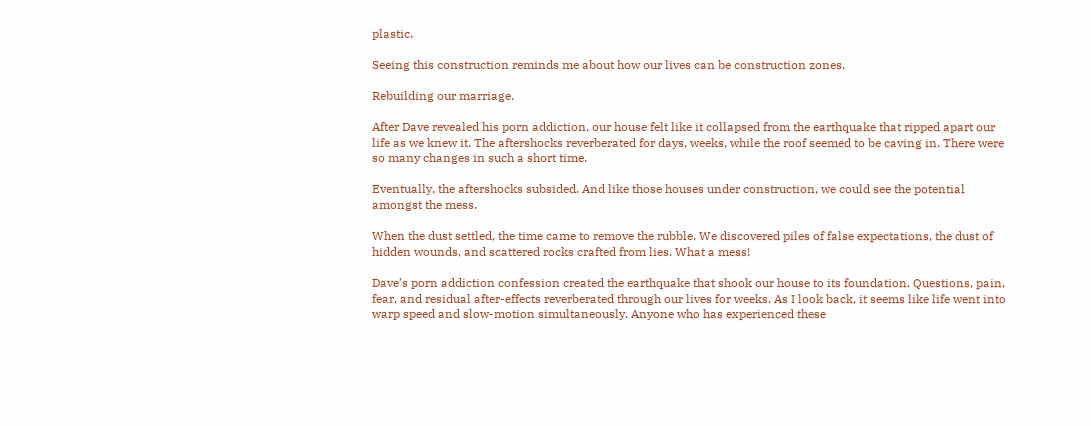plastic.

Seeing this construction reminds me about how our lives can be construction zones.

Rebuilding our marriage.

After Dave revealed his porn addiction, our house felt like it collapsed from the earthquake that ripped apart our life as we knew it. The aftershocks reverberated for days, weeks, while the roof seemed to be caving in. There were so many changes in such a short time.

Eventually, the aftershocks subsided. And like those houses under construction, we could see the potential amongst the mess.

When the dust settled, the time came to remove the rubble. We discovered piles of false expectations, the dust of hidden wounds, and scattered rocks crafted from lies. What a mess!

Dave’s porn addiction confession created the earthquake that shook our house to its foundation. Questions, pain, fear, and residual after-effects reverberated through our lives for weeks. As I look back, it seems like life went into warp speed and slow-motion simultaneously. Anyone who has experienced these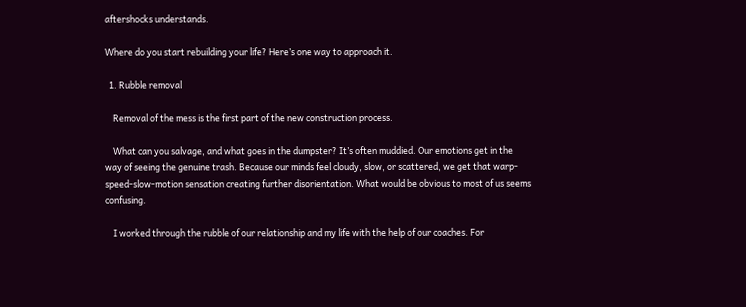aftershocks understands.

Where do you start rebuilding your life? Here’s one way to approach it.

  1. Rubble removal

    Removal of the mess is the first part of the new construction process.

    What can you salvage, and what goes in the dumpster? It’s often muddied. Our emotions get in the way of seeing the genuine trash. Because our minds feel cloudy, slow, or scattered, we get that warp-speed-slow-motion sensation creating further disorientation. What would be obvious to most of us seems confusing.

    I worked through the rubble of our relationship and my life with the help of our coaches. For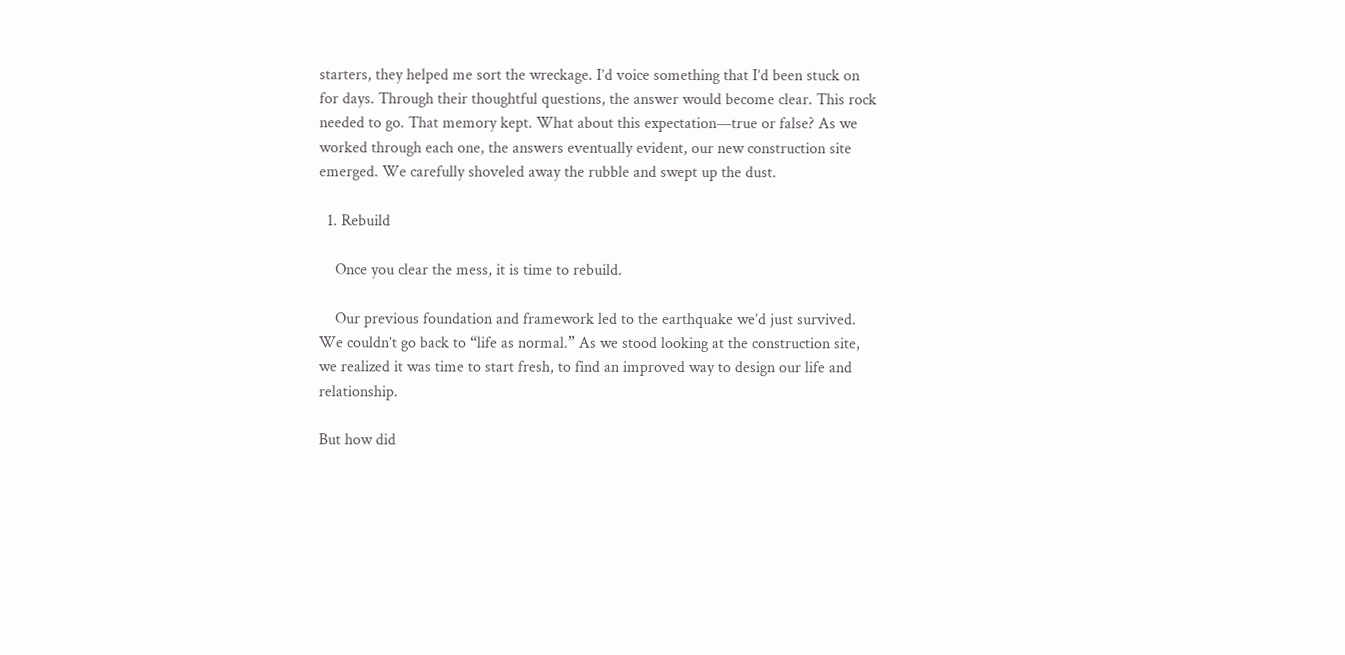starters, they helped me sort the wreckage. I’d voice something that I’d been stuck on for days. Through their thoughtful questions, the answer would become clear. This rock needed to go. That memory kept. What about this expectation—true or false? As we worked through each one, the answers eventually evident, our new construction site emerged. We carefully shoveled away the rubble and swept up the dust.

  1. Rebuild

    Once you clear the mess, it is time to rebuild.

    Our previous foundation and framework led to the earthquake we’d just survived. We couldn’t go back to “life as normal.” As we stood looking at the construction site, we realized it was time to start fresh, to find an improved way to design our life and relationship.

But how did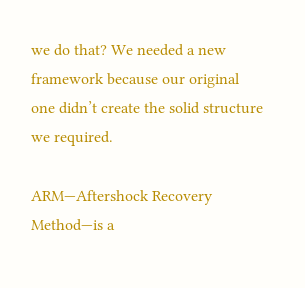we do that? We needed a new framework because our original one didn’t create the solid structure we required.

ARM—Aftershock Recovery Method—is a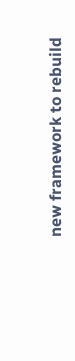new framework to rebuild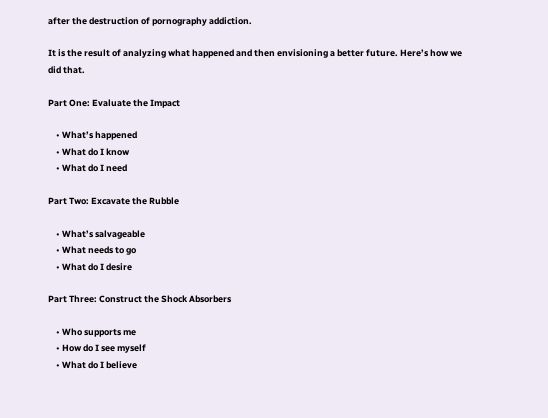after the destruction of pornography addiction.

It is the result of analyzing what happened and then envisioning a better future. Here’s how we did that.

Part One: Evaluate the Impact

    • What’s happened
    • What do I know
    • What do I need

Part Two: Excavate the Rubble

    • What’s salvageable
    • What needs to go
    • What do I desire

Part Three: Construct the Shock Absorbers

    • Who supports me
    • How do I see myself
    • What do I believe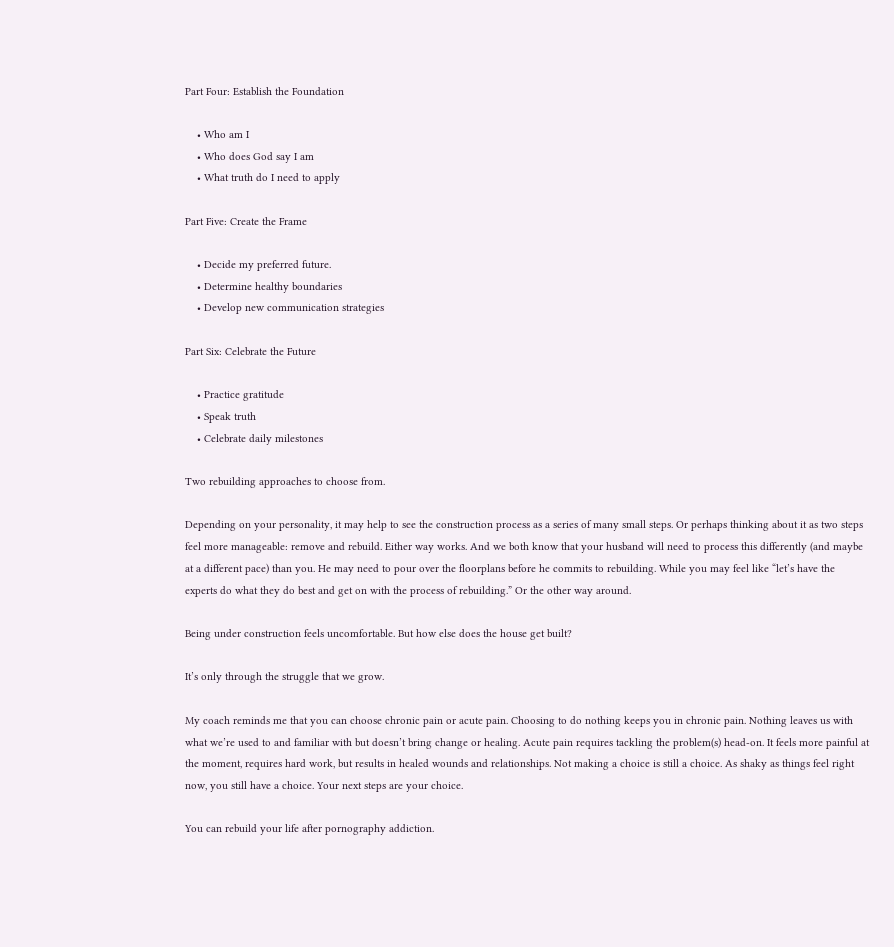Part Four: Establish the Foundation

    • Who am I
    • Who does God say I am
    • What truth do I need to apply

Part Five: Create the Frame

    • Decide my preferred future.
    • Determine healthy boundaries
    • Develop new communication strategies

Part Six: Celebrate the Future

    • Practice gratitude
    • Speak truth
    • Celebrate daily milestones

Two rebuilding approaches to choose from.

Depending on your personality, it may help to see the construction process as a series of many small steps. Or perhaps thinking about it as two steps feel more manageable: remove and rebuild. Either way works. And we both know that your husband will need to process this differently (and maybe at a different pace) than you. He may need to pour over the floorplans before he commits to rebuilding. While you may feel like “let’s have the experts do what they do best and get on with the process of rebuilding.” Or the other way around.

Being under construction feels uncomfortable. But how else does the house get built?

It’s only through the struggle that we grow.

My coach reminds me that you can choose chronic pain or acute pain. Choosing to do nothing keeps you in chronic pain. Nothing leaves us with what we’re used to and familiar with but doesn’t bring change or healing. Acute pain requires tackling the problem(s) head-on. It feels more painful at the moment, requires hard work, but results in healed wounds and relationships. Not making a choice is still a choice. As shaky as things feel right now, you still have a choice. Your next steps are your choice.

You can rebuild your life after pornography addiction.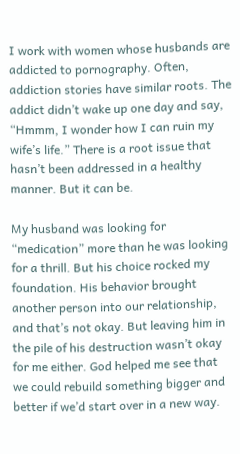I work with women whose husbands are addicted to pornography. Often, addiction stories have similar roots. The addict didn’t wake up one day and say, “Hmmm, I wonder how I can ruin my wife’s life.” There is a root issue that hasn’t been addressed in a healthy manner. But it can be.

My husband was looking for “medication” more than he was looking for a thrill. But his choice rocked my foundation. His behavior brought another person into our relationship, and that’s not okay. But leaving him in the pile of his destruction wasn’t okay for me either. God helped me see that we could rebuild something bigger and better if we’d start over in a new way.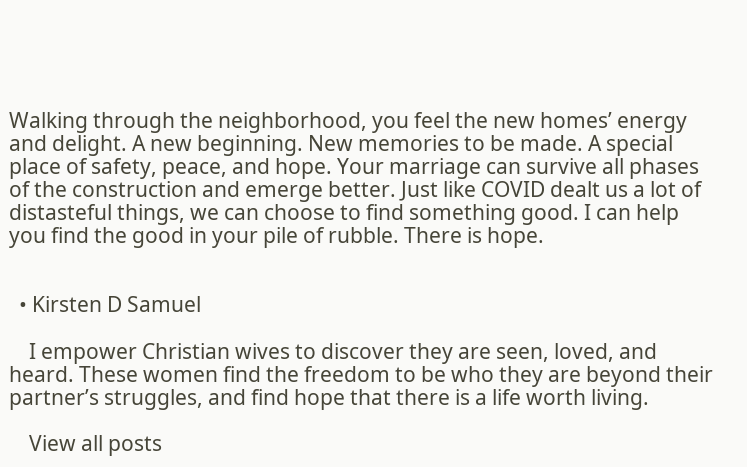Walking through the neighborhood, you feel the new homes’ energy and delight. A new beginning. New memories to be made. A special place of safety, peace, and hope. Your marriage can survive all phases of the construction and emerge better. Just like COVID dealt us a lot of distasteful things, we can choose to find something good. I can help you find the good in your pile of rubble. There is hope.


  • Kirsten D Samuel

    I empower Christian wives to discover they are seen, loved, and heard. These women find the freedom to be who they are beyond their partner’s struggles, and find hope that there is a life worth living.

    View all posts